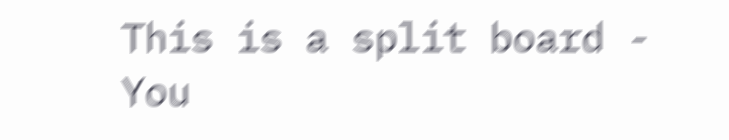This is a split board - You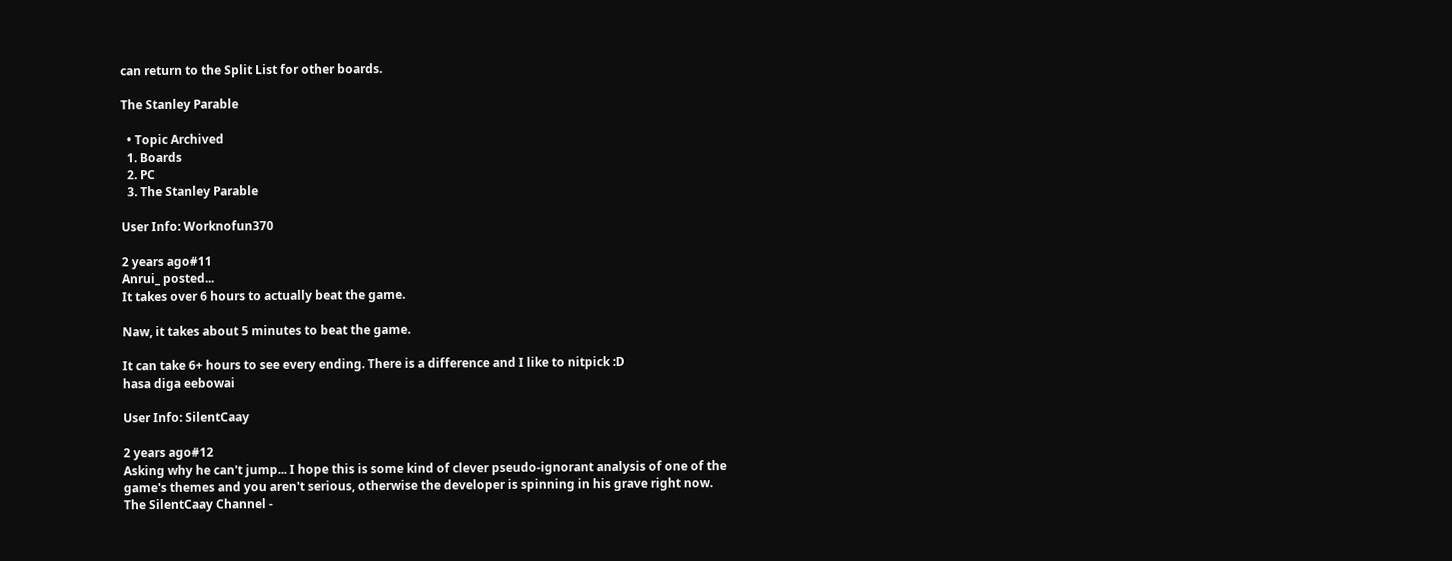can return to the Split List for other boards.

The Stanley Parable

  • Topic Archived
  1. Boards
  2. PC
  3. The Stanley Parable

User Info: Worknofun370

2 years ago#11
Anrui_ posted...
It takes over 6 hours to actually beat the game.

Naw, it takes about 5 minutes to beat the game.

It can take 6+ hours to see every ending. There is a difference and I like to nitpick :D
hasa diga eebowai

User Info: SilentCaay

2 years ago#12
Asking why he can't jump... I hope this is some kind of clever pseudo-ignorant analysis of one of the game's themes and you aren't serious, otherwise the developer is spinning in his grave right now.
The SilentCaay Channel -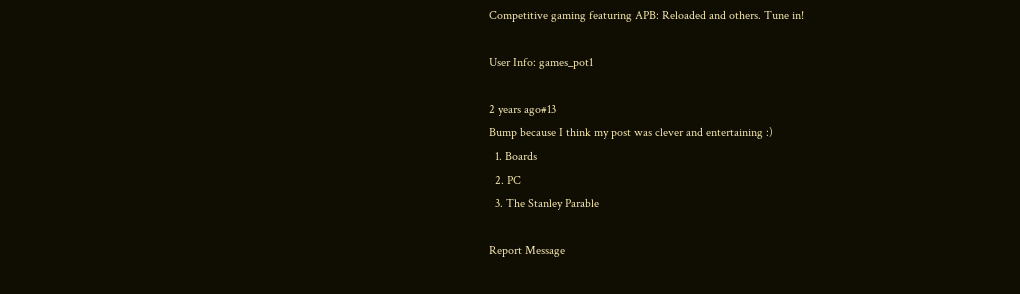Competitive gaming featuring APB: Reloaded and others. Tune in!

User Info: games_pot1

2 years ago#13
Bump because I think my post was clever and entertaining :)
  1. Boards
  2. PC
  3. The Stanley Parable

Report Message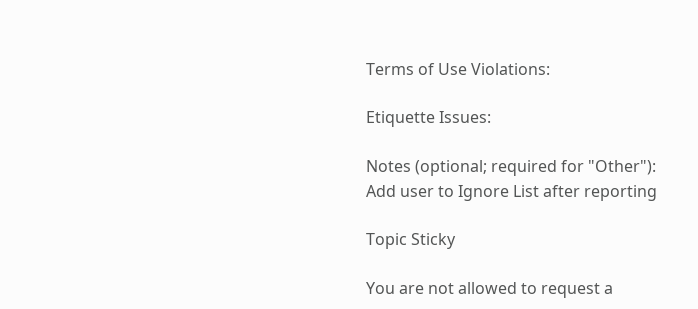Terms of Use Violations:

Etiquette Issues:

Notes (optional; required for "Other"):
Add user to Ignore List after reporting

Topic Sticky

You are not allowed to request a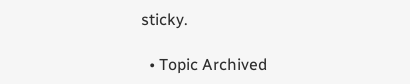sticky.

  • Topic Archived